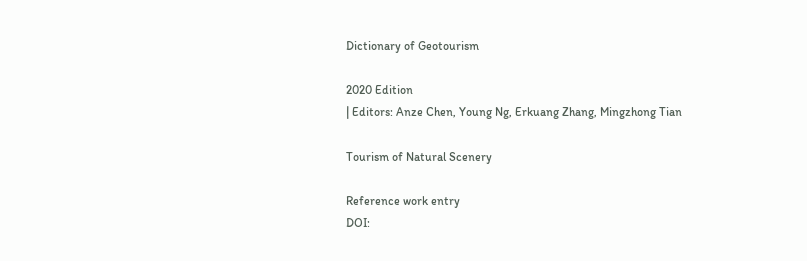Dictionary of Geotourism

2020 Edition
| Editors: Anze Chen, Young Ng, Erkuang Zhang, Mingzhong Tian

Tourism of Natural Scenery

Reference work entry
DOI: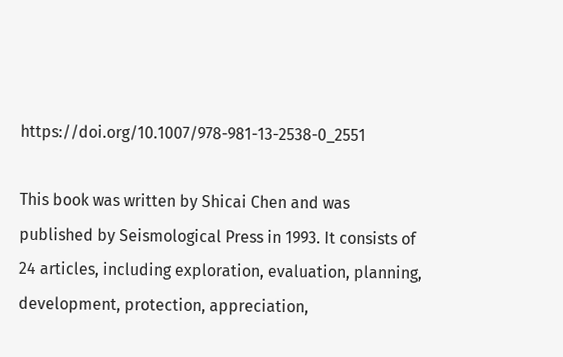https://doi.org/10.1007/978-981-13-2538-0_2551

This book was written by Shicai Chen and was published by Seismological Press in 1993. It consists of 24 articles, including exploration, evaluation, planning, development, protection, appreciation,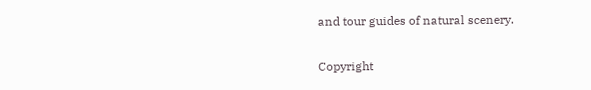and tour guides of natural scenery.

Copyright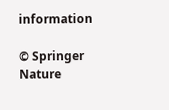information

© Springer Nature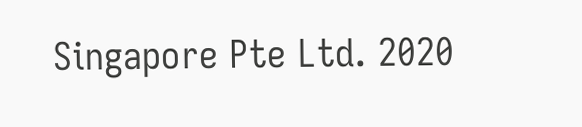Singapore Pte Ltd. 2020